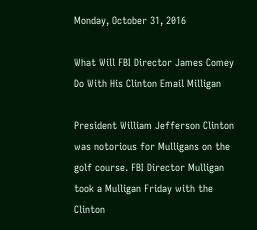Monday, October 31, 2016

What Will FBI Director James Comey Do With His Clinton Email Milligan

President William Jefferson Clinton was notorious for Mulligans on the golf course. FBI Director Mulligan took a Mulligan Friday with the Clinton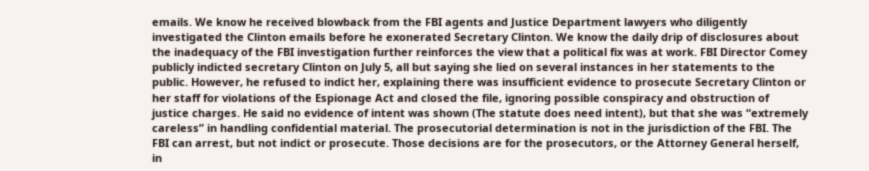emails. We know he received blowback from the FBI agents and Justice Department lawyers who diligently investigated the Clinton emails before he exonerated Secretary Clinton. We know the daily drip of disclosures about the inadequacy of the FBI investigation further reinforces the view that a political fix was at work. FBI Director Comey publicly indicted secretary Clinton on July 5, all but saying she lied on several instances in her statements to the public. However, he refused to indict her, explaining there was insufficient evidence to prosecute Secretary Clinton or her staff for violations of the Espionage Act and closed the file, ignoring possible conspiracy and obstruction of justice charges. He said no evidence of intent was shown (The statute does need intent), but that she was “extremely careless” in handling confidential material. The prosecutorial determination is not in the jurisdiction of the FBI. The FBI can arrest, but not indict or prosecute. Those decisions are for the prosecutors, or the Attorney General herself, in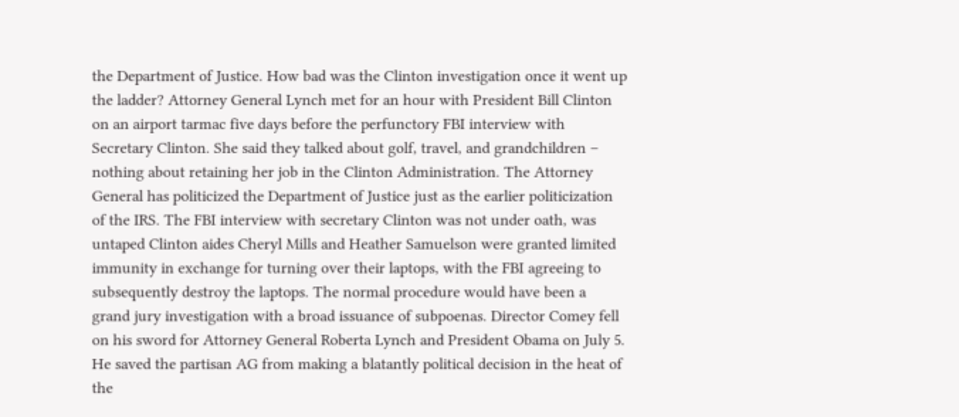the Department of Justice. How bad was the Clinton investigation once it went up the ladder? Attorney General Lynch met for an hour with President Bill Clinton on an airport tarmac five days before the perfunctory FBI interview with Secretary Clinton. She said they talked about golf, travel, and grandchildren – nothing about retaining her job in the Clinton Administration. The Attorney General has politicized the Department of Justice just as the earlier politicization of the IRS. The FBI interview with secretary Clinton was not under oath, was untaped Clinton aides Cheryl Mills and Heather Samuelson were granted limited immunity in exchange for turning over their laptops, with the FBI agreeing to subsequently destroy the laptops. The normal procedure would have been a grand jury investigation with a broad issuance of subpoenas. Director Comey fell on his sword for Attorney General Roberta Lynch and President Obama on July 5. He saved the partisan AG from making a blatantly political decision in the heat of the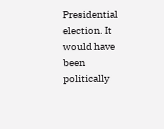Presidential election. It would have been politically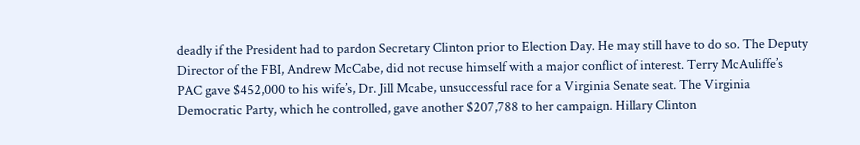deadly if the President had to pardon Secretary Clinton prior to Election Day. He may still have to do so. The Deputy Director of the FBI, Andrew McCabe, did not recuse himself with a major conflict of interest. Terry McAuliffe’s PAC gave $452,000 to his wife’s, Dr. Jill Mcabe, unsuccessful race for a Virginia Senate seat. The Virginia Democratic Party, which he controlled, gave another $207,788 to her campaign. Hillary Clinton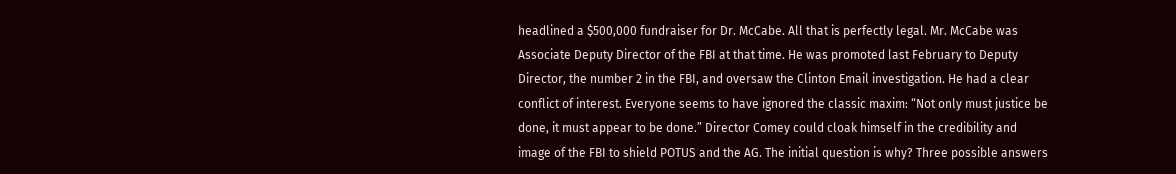headlined a $500,000 fundraiser for Dr. McCabe. All that is perfectly legal. Mr. McCabe was Associate Deputy Director of the FBI at that time. He was promoted last February to Deputy Director, the number 2 in the FBI, and oversaw the Clinton Email investigation. He had a clear conflict of interest. Everyone seems to have ignored the classic maxim: “Not only must justice be done, it must appear to be done.” Director Comey could cloak himself in the credibility and image of the FBI to shield POTUS and the AG. The initial question is why? Three possible answers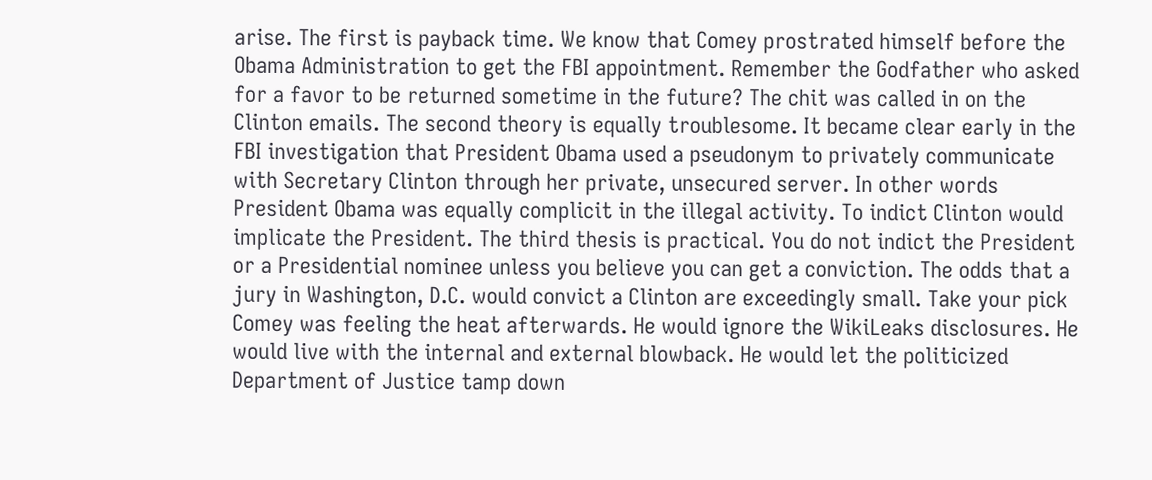arise. The first is payback time. We know that Comey prostrated himself before the Obama Administration to get the FBI appointment. Remember the Godfather who asked for a favor to be returned sometime in the future? The chit was called in on the Clinton emails. The second theory is equally troublesome. It became clear early in the FBI investigation that President Obama used a pseudonym to privately communicate with Secretary Clinton through her private, unsecured server. In other words President Obama was equally complicit in the illegal activity. To indict Clinton would implicate the President. The third thesis is practical. You do not indict the President or a Presidential nominee unless you believe you can get a conviction. The odds that a jury in Washington, D.C. would convict a Clinton are exceedingly small. Take your pick Comey was feeling the heat afterwards. He would ignore the WikiLeaks disclosures. He would live with the internal and external blowback. He would let the politicized Department of Justice tamp down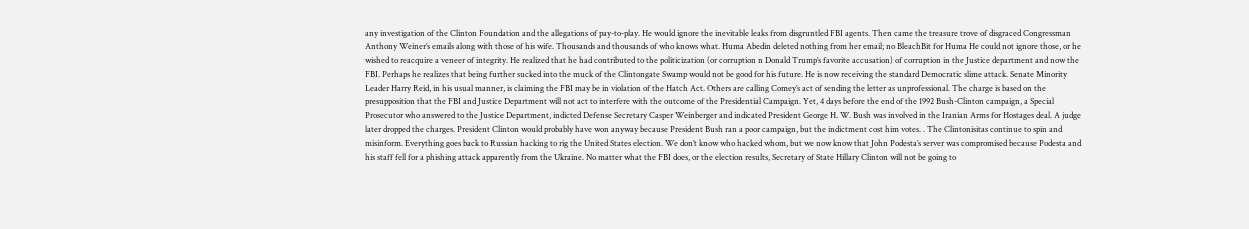any investigation of the Clinton Foundation and the allegations of pay-to-play. He would ignore the inevitable leaks from disgruntled FBI agents. Then came the treasure trove of disgraced Congressman Anthony Weiner’s emails along with those of his wife. Thousands and thousands of who knows what. Huma Abedin deleted nothing from her email; no BleachBit for Huma He could not ignore those, or he wished to reacquire a veneer of integrity. He realized that he had contributed to the politicization (or corruption n Donald Trump’s favorite accusation) of corruption in the Justice department and now the FBI. Perhaps he realizes that being further sucked into the muck of the Clintongate Swamp would not be good for his future. He is now receiving the standard Democratic slime attack. Senate Minority Leader Harry Reid, in his usual manner, is claiming the FBI may be in violation of the Hatch Act. Others are calling Comey’s act of sending the letter as unprofessional. The charge is based on the presupposition that the FBI and Justice Department will not act to interfere with the outcome of the Presidential Campaign. Yet, 4 days before the end of the 1992 Bush-Clinton campaign, a Special Prosecutor who answered to the Justice Department, indicted Defense Secretary Casper Weinberger and indicated President George H. W. Bush was involved in the Iranian Arms for Hostages deal. A judge later dropped the charges. President Clinton would probably have won anyway because President Bush ran a poor campaign, but the indictment cost him votes. . The Clintonisitas continue to spin and misinform. Everything goes back to Russian hacking to rig the United States election. We don’t know who hacked whom, but we now know that John Podesta’s server was compromised because Podesta and his staff fell for a phishing attack apparently from the Ukraine. No matter what the FBI does, or the election results, Secretary of State Hillary Clinton will not be going to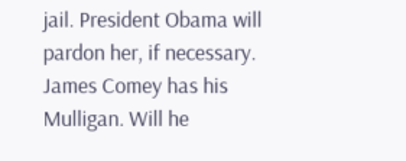jail. President Obama will pardon her, if necessary. James Comey has his Mulligan. Will he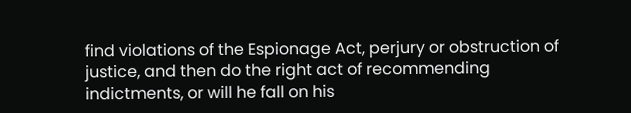find violations of the Espionage Act, perjury or obstruction of justice, and then do the right act of recommending indictments, or will he fall on his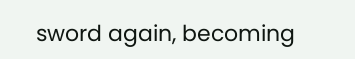sword again, becoming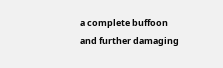a complete buffoon and further damaging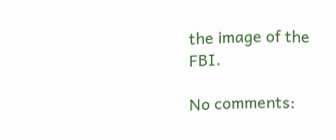the image of the FBI.

No comments: